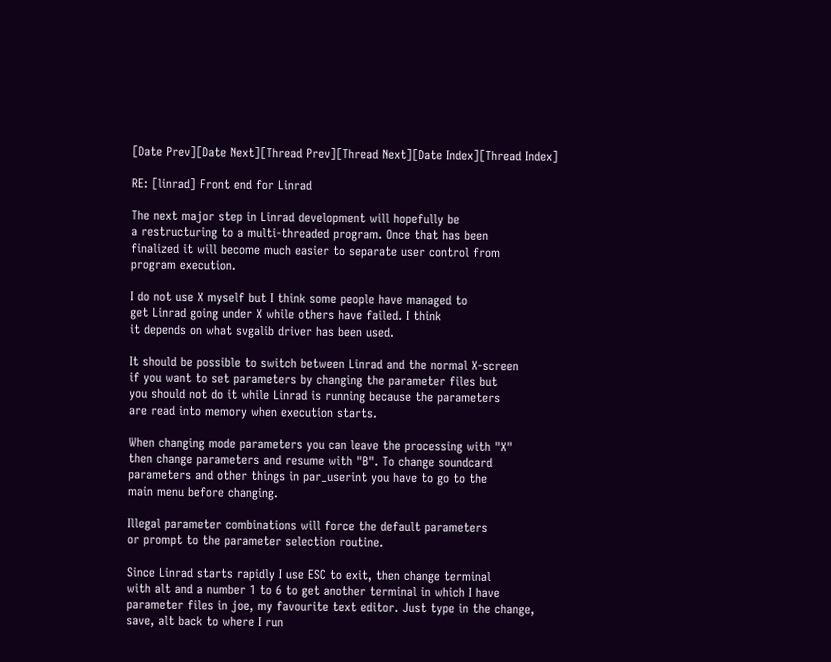[Date Prev][Date Next][Thread Prev][Thread Next][Date Index][Thread Index]

RE: [linrad] Front end for Linrad

The next major step in Linrad development will hopefully be
a restructuring to a multi-threaded program. Once that has been
finalized it will become much easier to separate user control from
program execution.

I do not use X myself but I think some people have managed to
get Linrad going under X while others have failed. I think
it depends on what svgalib driver has been used.

It should be possible to switch between Linrad and the normal X-screen
if you want to set parameters by changing the parameter files but
you should not do it while Linrad is running because the parameters
are read into memory when execution starts.

When changing mode parameters you can leave the processing with "X"
then change parameters and resume with "B". To change soundcard
parameters and other things in par_userint you have to go to the
main menu before changing.

Illegal parameter combinations will force the default parameters
or prompt to the parameter selection routine.

Since Linrad starts rapidly I use ESC to exit, then change terminal
with alt and a number 1 to 6 to get another terminal in which I have
parameter files in joe, my favourite text editor. Just type in the change,
save, alt back to where I run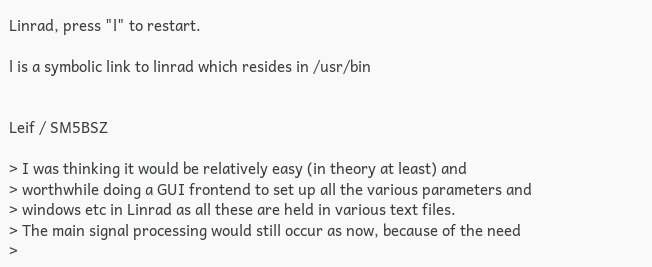Linrad, press "l" to restart.

l is a symbolic link to linrad which resides in /usr/bin


Leif / SM5BSZ

> I was thinking it would be relatively easy (in theory at least) and
> worthwhile doing a GUI frontend to set up all the various parameters and
> windows etc in Linrad as all these are held in various text files.
> The main signal processing would still occur as now, because of the need
>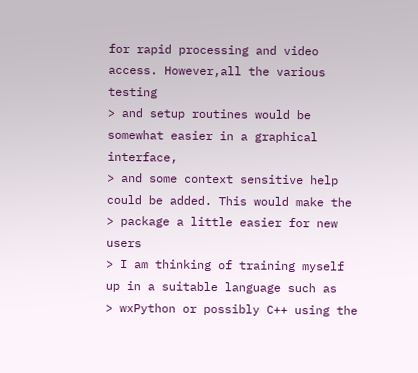for rapid processing and video access. However,all the various testing
> and setup routines would be somewhat easier in a graphical interface,
> and some context sensitive help could be added. This would make the
> package a little easier for new users
> I am thinking of training myself up in a suitable language such as
> wxPython or possibly C++ using the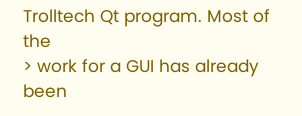Trolltech Qt program. Most of the
> work for a GUI has already been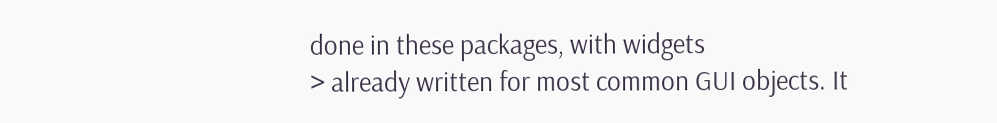done in these packages, with widgets
> already written for most common GUI objects. It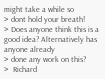might take a while so
> dont hold your breath!
> Does anyone think this is a good idea? Alternatively has anyone already
> done any work on this?
>  Richard